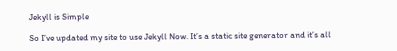Jekyll is Simple

So I’ve updated my site to use Jekyll Now. It’s a static site generator and it’s all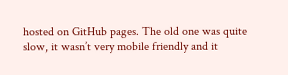hosted on GitHub pages. The old one was quite slow, it wasn’t very mobile friendly and it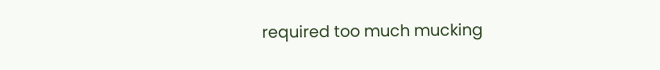required too much mucking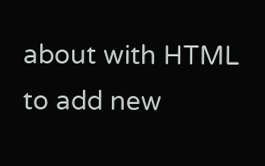about with HTML to add new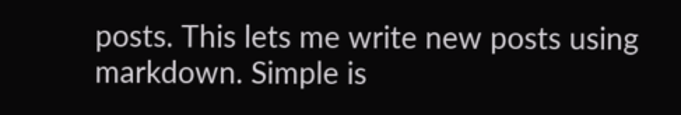posts. This lets me write new posts using markdown. Simple is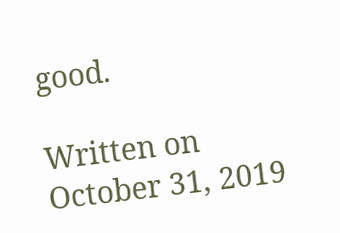good.

Written on October 31, 2019